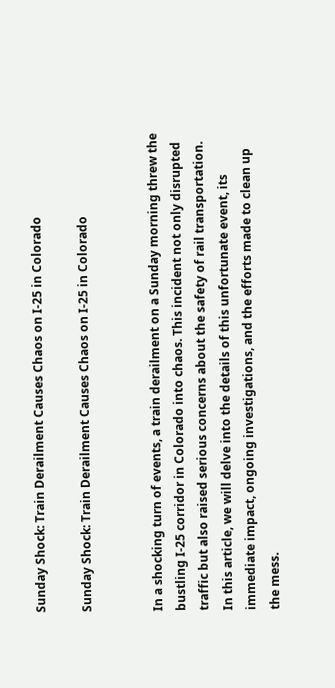Sunday Shock: Train Derailment Causes Chaos on I-25 in Colorado

Sunday Shock: Train Derailment Causes Chaos on I-25 in Colorado


In a shocking turn of events, a train derailment on a Sunday morning threw the bustling I-25 corridor in Colorado into chaos. This incident not only disrupted traffic but also raised serious concerns about the safety of rail transportation. In this article, we will delve into the details of this unfortunate event, its immediate impact, ongoing investigations, and the efforts made to clean up the mess.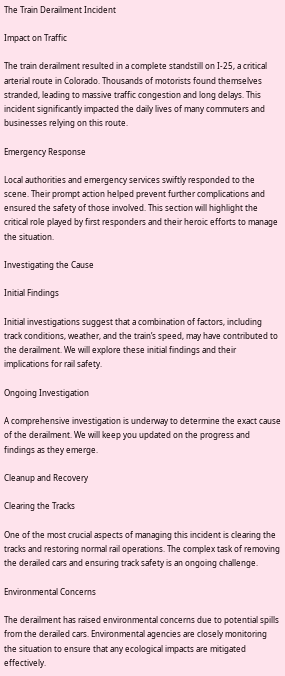The Train Derailment Incident

Impact on Traffic

The train derailment resulted in a complete standstill on I-25, a critical arterial route in Colorado. Thousands of motorists found themselves stranded, leading to massive traffic congestion and long delays. This incident significantly impacted the daily lives of many commuters and businesses relying on this route.

Emergency Response

Local authorities and emergency services swiftly responded to the scene. Their prompt action helped prevent further complications and ensured the safety of those involved. This section will highlight the critical role played by first responders and their heroic efforts to manage the situation.

Investigating the Cause

Initial Findings

Initial investigations suggest that a combination of factors, including track conditions, weather, and the train’s speed, may have contributed to the derailment. We will explore these initial findings and their implications for rail safety.

Ongoing Investigation

A comprehensive investigation is underway to determine the exact cause of the derailment. We will keep you updated on the progress and findings as they emerge.

Cleanup and Recovery

Clearing the Tracks

One of the most crucial aspects of managing this incident is clearing the tracks and restoring normal rail operations. The complex task of removing the derailed cars and ensuring track safety is an ongoing challenge.

Environmental Concerns

The derailment has raised environmental concerns due to potential spills from the derailed cars. Environmental agencies are closely monitoring the situation to ensure that any ecological impacts are mitigated effectively.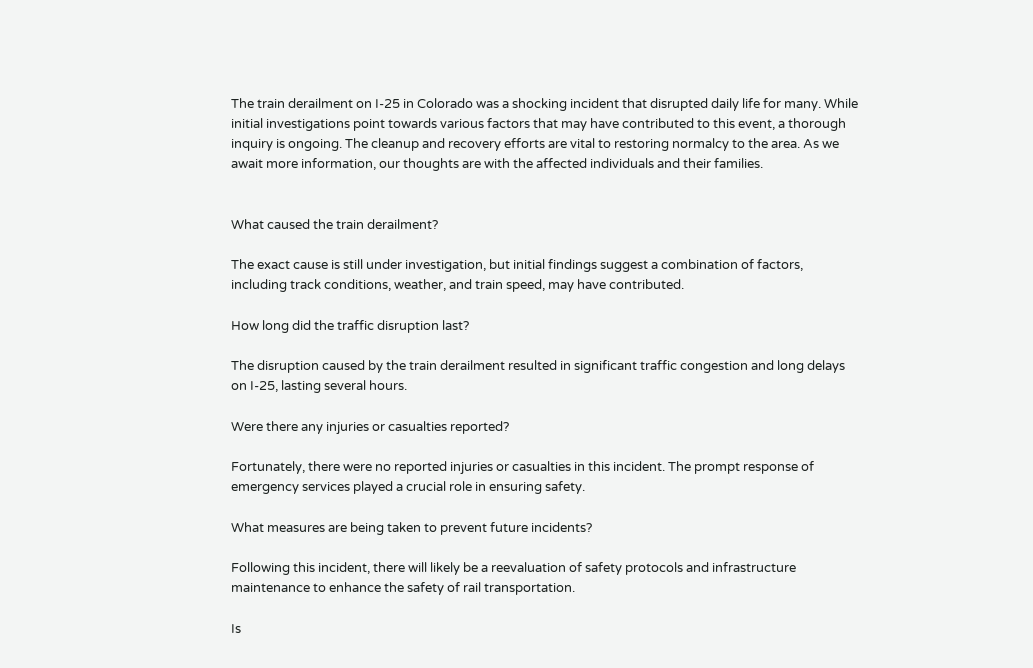The train derailment on I-25 in Colorado was a shocking incident that disrupted daily life for many. While initial investigations point towards various factors that may have contributed to this event, a thorough inquiry is ongoing. The cleanup and recovery efforts are vital to restoring normalcy to the area. As we await more information, our thoughts are with the affected individuals and their families.


What caused the train derailment?

The exact cause is still under investigation, but initial findings suggest a combination of factors, including track conditions, weather, and train speed, may have contributed.

How long did the traffic disruption last?

The disruption caused by the train derailment resulted in significant traffic congestion and long delays on I-25, lasting several hours.

Were there any injuries or casualties reported?

Fortunately, there were no reported injuries or casualties in this incident. The prompt response of emergency services played a crucial role in ensuring safety.

What measures are being taken to prevent future incidents?

Following this incident, there will likely be a reevaluation of safety protocols and infrastructure maintenance to enhance the safety of rail transportation.

Is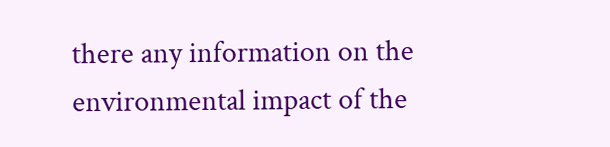there any information on the environmental impact of the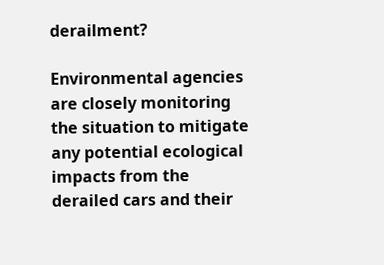derailment?

Environmental agencies are closely monitoring the situation to mitigate any potential ecological impacts from the derailed cars and their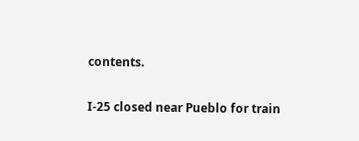contents.

I-25 closed near Pueblo for train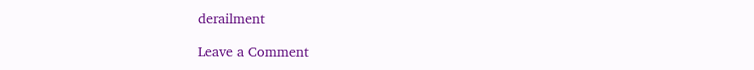derailment

Leave a Comment